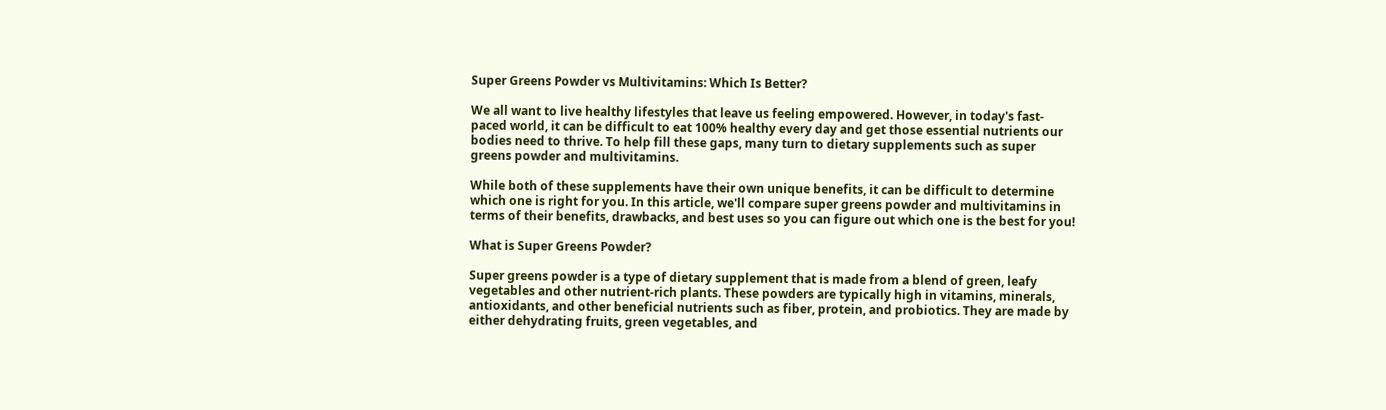Super Greens Powder vs Multivitamins: Which Is Better?

We all want to live healthy lifestyles that leave us feeling empowered. However, in today's fast-paced world, it can be difficult to eat 100% healthy every day and get those essential nutrients our bodies need to thrive. To help fill these gaps, many turn to dietary supplements such as super greens powder and multivitamins.

While both of these supplements have their own unique benefits, it can be difficult to determine which one is right for you. In this article, we'll compare super greens powder and multivitamins in terms of their benefits, drawbacks, and best uses so you can figure out which one is the best for you!

What is Super Greens Powder?

Super greens powder is a type of dietary supplement that is made from a blend of green, leafy vegetables and other nutrient-rich plants. These powders are typically high in vitamins, minerals, antioxidants, and other beneficial nutrients such as fiber, protein, and probiotics. They are made by either dehydrating fruits, green vegetables, and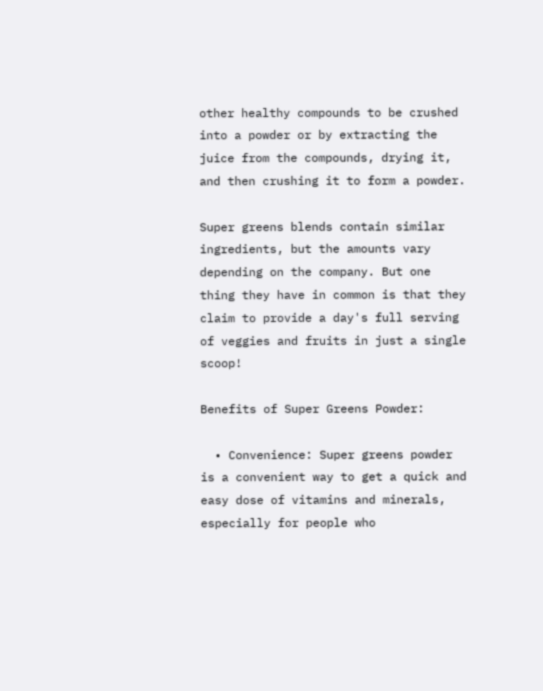other healthy compounds to be crushed into a powder or by extracting the juice from the compounds, drying it, and then crushing it to form a powder.

Super greens blends contain similar ingredients, but the amounts vary depending on the company. But one thing they have in common is that they claim to provide a day's full serving of veggies and fruits in just a single scoop!

Benefits of Super Greens Powder:

  • Convenience: Super greens powder is a convenient way to get a quick and easy dose of vitamins and minerals, especially for people who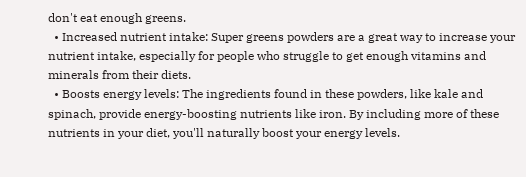don't eat enough greens.
  • Increased nutrient intake: Super greens powders are a great way to increase your nutrient intake, especially for people who struggle to get enough vitamins and minerals from their diets.
  • Boosts energy levels: The ingredients found in these powders, like kale and spinach, provide energy-boosting nutrients like iron. By including more of these nutrients in your diet, you'll naturally boost your energy levels.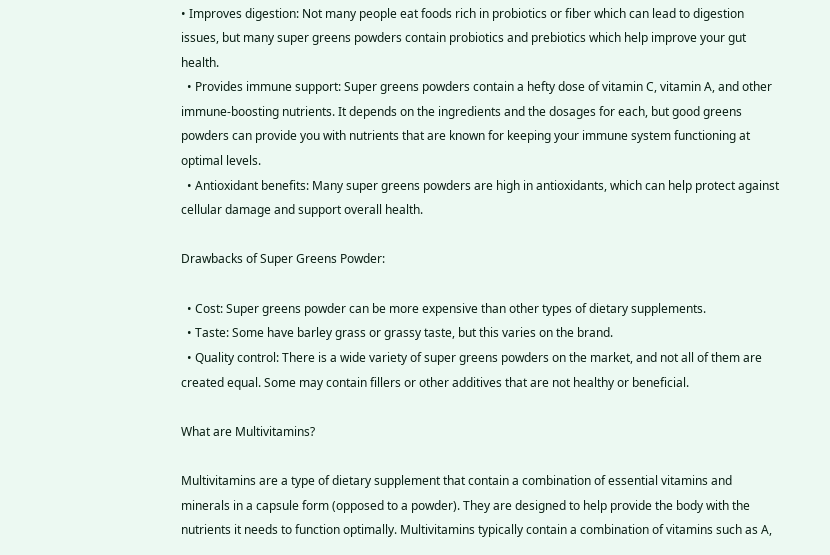• Improves digestion: Not many people eat foods rich in probiotics or fiber which can lead to digestion issues, but many super greens powders contain probiotics and prebiotics which help improve your gut health.
  • Provides immune support: Super greens powders contain a hefty dose of vitamin C, vitamin A, and other immune-boosting nutrients. It depends on the ingredients and the dosages for each, but good greens powders can provide you with nutrients that are known for keeping your immune system functioning at optimal levels.
  • Antioxidant benefits: Many super greens powders are high in antioxidants, which can help protect against cellular damage and support overall health.

Drawbacks of Super Greens Powder:

  • Cost: Super greens powder can be more expensive than other types of dietary supplements.
  • Taste: Some have barley grass or grassy taste, but this varies on the brand.
  • Quality control: There is a wide variety of super greens powders on the market, and not all of them are created equal. Some may contain fillers or other additives that are not healthy or beneficial.

What are Multivitamins?

Multivitamins are a type of dietary supplement that contain a combination of essential vitamins and minerals in a capsule form (opposed to a powder). They are designed to help provide the body with the nutrients it needs to function optimally. Multivitamins typically contain a combination of vitamins such as A,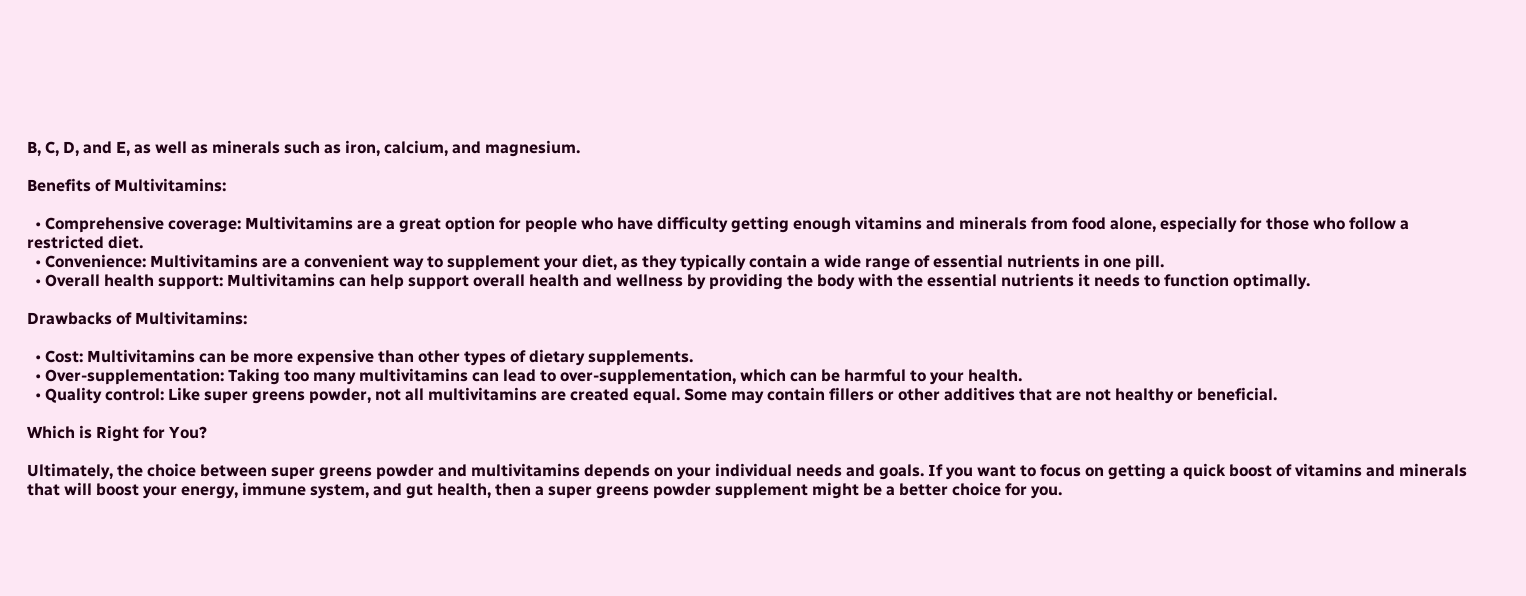B, C, D, and E, as well as minerals such as iron, calcium, and magnesium.

Benefits of Multivitamins:

  • Comprehensive coverage: Multivitamins are a great option for people who have difficulty getting enough vitamins and minerals from food alone, especially for those who follow a restricted diet.
  • Convenience: Multivitamins are a convenient way to supplement your diet, as they typically contain a wide range of essential nutrients in one pill.
  • Overall health support: Multivitamins can help support overall health and wellness by providing the body with the essential nutrients it needs to function optimally.

Drawbacks of Multivitamins:

  • Cost: Multivitamins can be more expensive than other types of dietary supplements.
  • Over-supplementation: Taking too many multivitamins can lead to over-supplementation, which can be harmful to your health.
  • Quality control: Like super greens powder, not all multivitamins are created equal. Some may contain fillers or other additives that are not healthy or beneficial.

Which is Right for You?

Ultimately, the choice between super greens powder and multivitamins depends on your individual needs and goals. If you want to focus on getting a quick boost of vitamins and minerals that will boost your energy, immune system, and gut health, then a super greens powder supplement might be a better choice for you.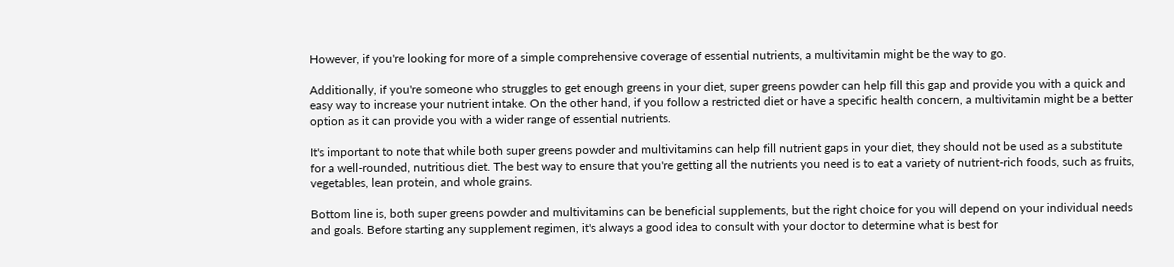However, if you're looking for more of a simple comprehensive coverage of essential nutrients, a multivitamin might be the way to go.

Additionally, if you're someone who struggles to get enough greens in your diet, super greens powder can help fill this gap and provide you with a quick and easy way to increase your nutrient intake. On the other hand, if you follow a restricted diet or have a specific health concern, a multivitamin might be a better option as it can provide you with a wider range of essential nutrients.

It's important to note that while both super greens powder and multivitamins can help fill nutrient gaps in your diet, they should not be used as a substitute for a well-rounded, nutritious diet. The best way to ensure that you're getting all the nutrients you need is to eat a variety of nutrient-rich foods, such as fruits, vegetables, lean protein, and whole grains.

Bottom line is, both super greens powder and multivitamins can be beneficial supplements, but the right choice for you will depend on your individual needs and goals. Before starting any supplement regimen, it's always a good idea to consult with your doctor to determine what is best for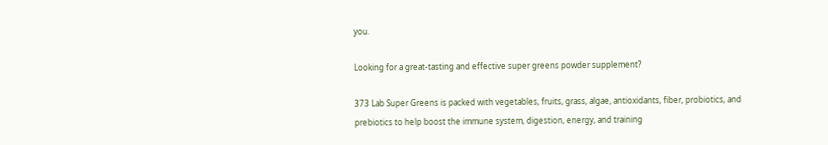you.

Looking for a great-tasting and effective super greens powder supplement?

373 Lab Super Greens is packed with vegetables, fruits, grass, algae, antioxidants, fiber, probiotics, and prebiotics to help boost the immune system, digestion, energy, and training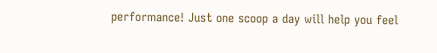performance! Just one scoop a day will help you feel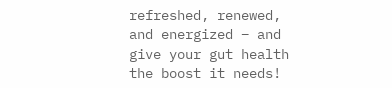refreshed, renewed, and energized – and give your gut health the boost it needs!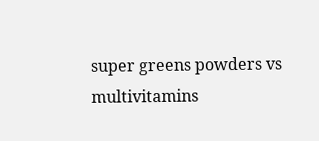super greens powders vs multivitamins